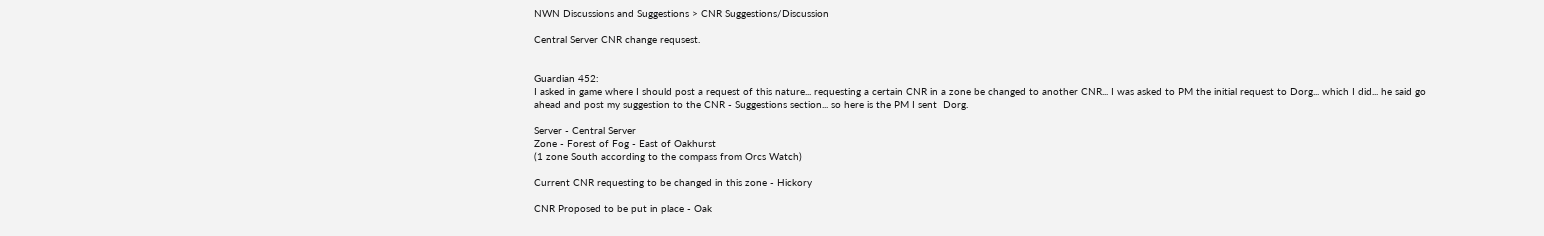NWN Discussions and Suggestions > CNR Suggestions/Discussion

Central Server CNR change requsest.


Guardian 452:
I asked in game where I should post a request of this nature... requesting a certain CNR in a zone be changed to another CNR... I was asked to PM the initial request to Dorg... which I did... he said go ahead and post my suggestion to the CNR - Suggestions section... so here is the PM I sent  Dorg.

Server - Central Server
Zone - Forest of Fog - East of Oakhurst
(1 zone South according to the compass from Orcs Watch)

Current CNR requesting to be changed in this zone - Hickory

CNR Proposed to be put in place - Oak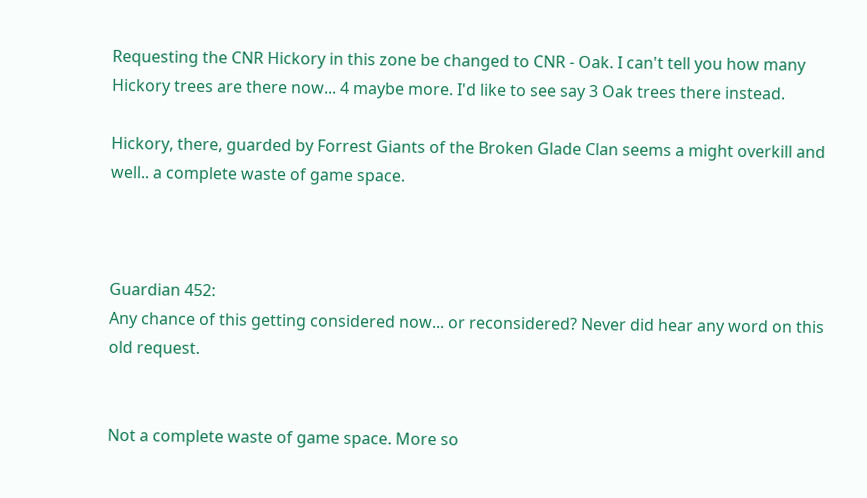Requesting the CNR Hickory in this zone be changed to CNR - Oak. I can't tell you how many Hickory trees are there now... 4 maybe more. I'd like to see say 3 Oak trees there instead.

Hickory, there, guarded by Forrest Giants of the Broken Glade Clan seems a might overkill and well.. a complete waste of game space.



Guardian 452:
Any chance of this getting considered now... or reconsidered? Never did hear any word on this old request.


Not a complete waste of game space. More so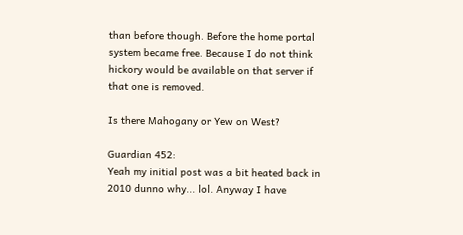than before though. Before the home portal system became free. Because I do not think hickory would be available on that server if that one is removed.

Is there Mahogany or Yew on West?

Guardian 452:
Yeah my initial post was a bit heated back in 2010 dunno why... lol. Anyway I have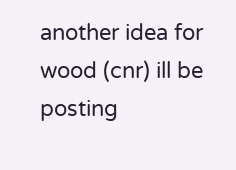another idea for wood (cnr) ill be posting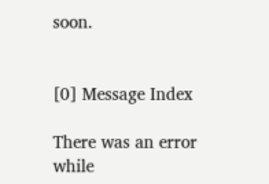soon.


[0] Message Index

There was an error while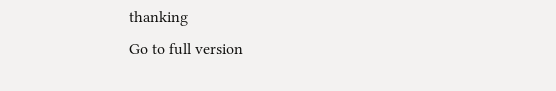thanking
Go to full version